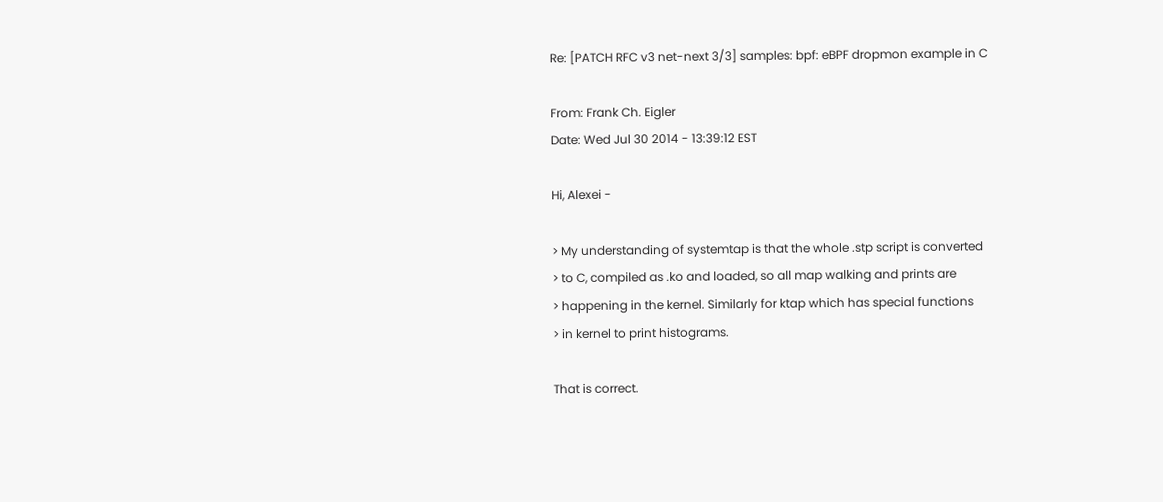Re: [PATCH RFC v3 net-next 3/3] samples: bpf: eBPF dropmon example in C

From: Frank Ch. Eigler
Date: Wed Jul 30 2014 - 13:39:12 EST

Hi, Alexei -

> My understanding of systemtap is that the whole .stp script is converted
> to C, compiled as .ko and loaded, so all map walking and prints are
> happening in the kernel. Similarly for ktap which has special functions
> in kernel to print histograms.

That is correct.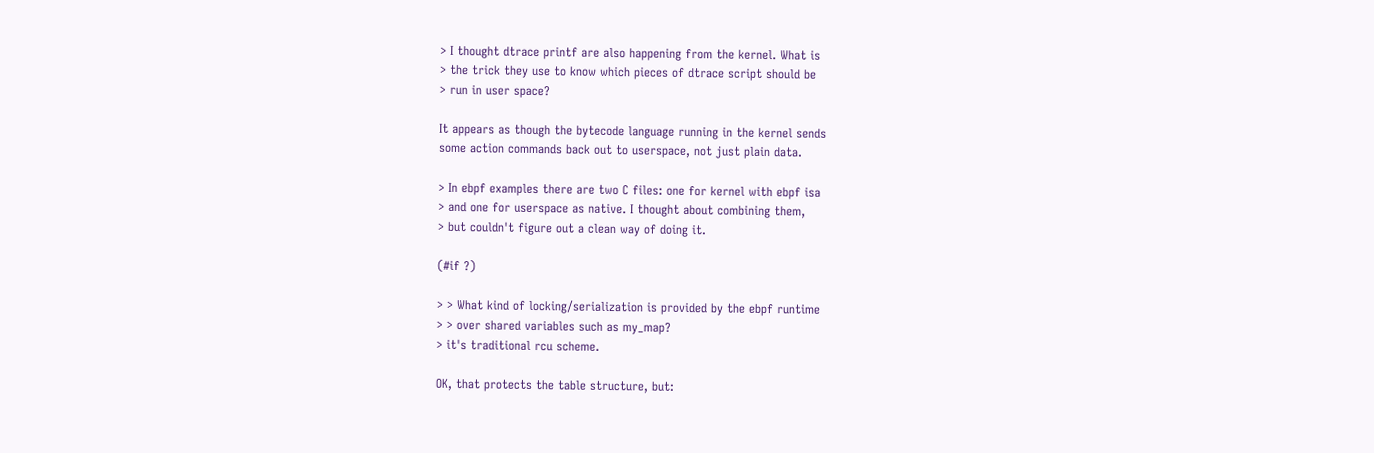> I thought dtrace printf are also happening from the kernel. What is
> the trick they use to know which pieces of dtrace script should be
> run in user space?

It appears as though the bytecode language running in the kernel sends
some action commands back out to userspace, not just plain data.

> In ebpf examples there are two C files: one for kernel with ebpf isa
> and one for userspace as native. I thought about combining them,
> but couldn't figure out a clean way of doing it.

(#if ?)

> > What kind of locking/serialization is provided by the ebpf runtime
> > over shared variables such as my_map?
> it's traditional rcu scheme.

OK, that protects the table structure, but: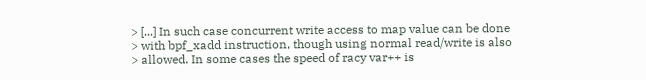> [...] In such case concurrent write access to map value can be done
> with bpf_xadd instruction, though using normal read/write is also
> allowed. In some cases the speed of racy var++ is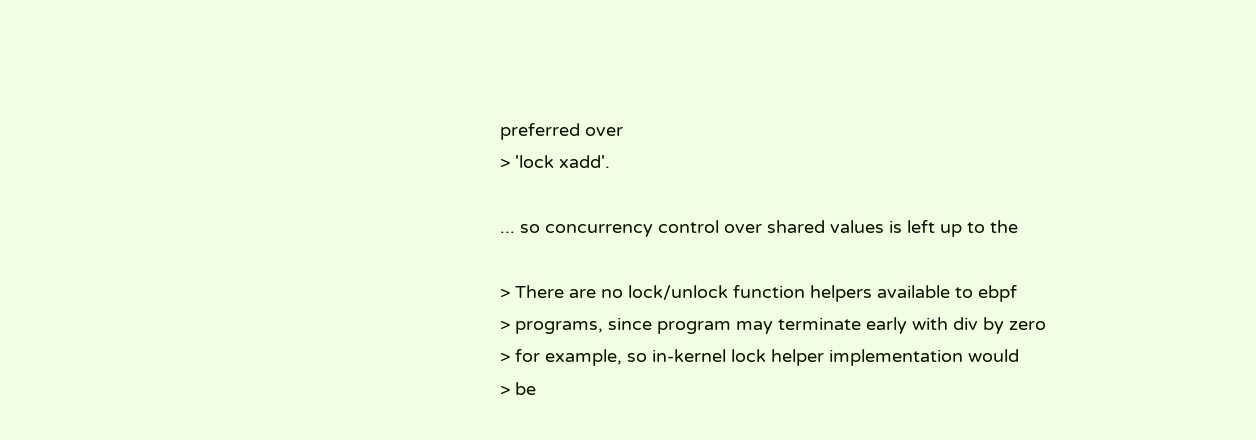preferred over
> 'lock xadd'.

... so concurrency control over shared values is left up to the

> There are no lock/unlock function helpers available to ebpf
> programs, since program may terminate early with div by zero
> for example, so in-kernel lock helper implementation would
> be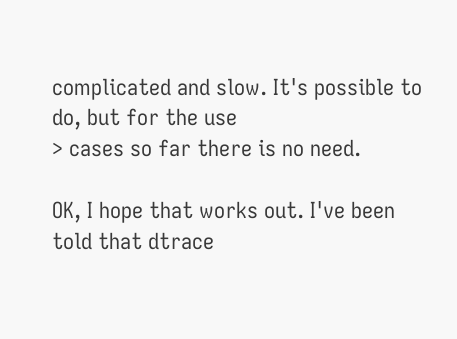complicated and slow. It's possible to do, but for the use
> cases so far there is no need.

OK, I hope that works out. I've been told that dtrace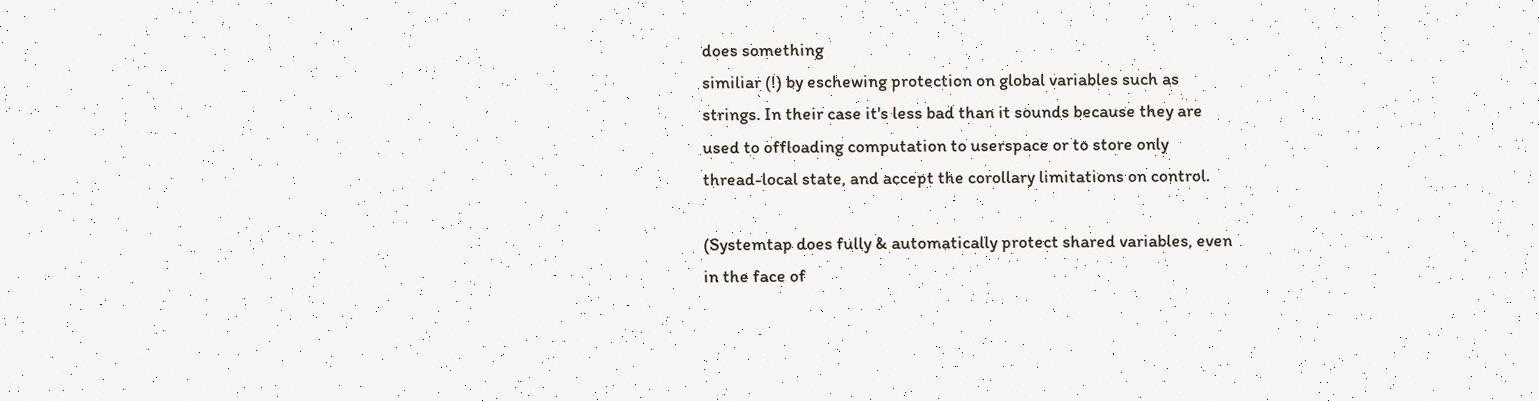does something
similiar (!) by eschewing protection on global variables such as
strings. In their case it's less bad than it sounds because they are
used to offloading computation to userspace or to store only
thread-local state, and accept the corollary limitations on control.

(Systemtap does fully & automatically protect shared variables, even
in the face of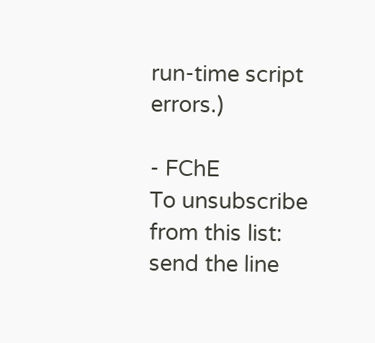run-time script errors.)

- FChE
To unsubscribe from this list: send the line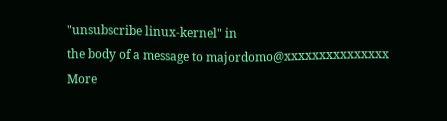"unsubscribe linux-kernel" in
the body of a message to majordomo@xxxxxxxxxxxxxxx
More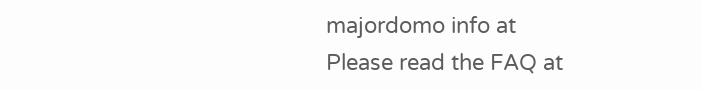majordomo info at
Please read the FAQ at